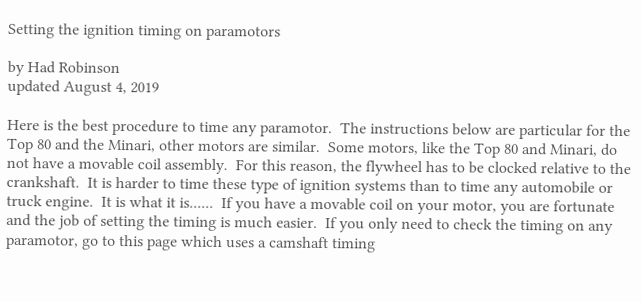Setting the ignition timing on paramotors

by Had Robinson
updated August 4, 2019

Here is the best procedure to time any paramotor.  The instructions below are particular for the Top 80 and the Minari, other motors are similar.  Some motors, like the Top 80 and Minari, do not have a movable coil assembly.  For this reason, the flywheel has to be clocked relative to the crankshaft.  It is harder to time these type of ignition systems than to time any automobile or truck engine.  It is what it is......  If you have a movable coil on your motor, you are fortunate and the job of setting the timing is much easier.  If you only need to check the timing on any paramotor, go to this page which uses a camshaft timing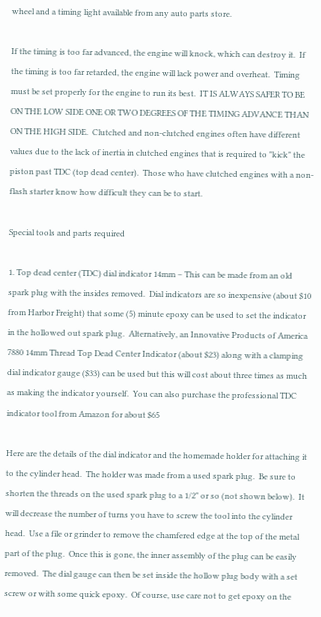wheel and a timing light available from any auto parts store.

If the timing is too far advanced, the engine will knock, which can destroy it.  If the timing is too far retarded, the engine will lack power and overheat.  Timing must be set properly for the engine to run its best.  IT IS ALWAYS SAFER TO BE ON THE LOW SIDE ONE OR TWO DEGREES OF THE TIMING ADVANCE THAN ON THE HIGH SIDE.  Clutched and non-clutched engines often have different values due to the lack of inertia in clutched engines that is required to "kick" the piston past TDC (top dead center).  Those who have clutched engines with a non-flash starter know how difficult they can be to start.

Special tools and parts required

1. Top dead center (TDC) dial indicator 14mm – This can be made from an old spark plug with the insides removed.  Dial indicators are so inexpensive (about $10 from Harbor Freight) that some (5) minute epoxy can be used to set the indicator in the hollowed out spark plug.  Alternatively, an Innovative Products of America 7880 14mm Thread Top Dead Center Indicator (about $23) along with a clamping dial indicator gauge ($33) can be used but this will cost about three times as much as making the indicator yourself.  You can also purchase the professional TDC indicator tool from Amazon for about $65

Here are the details of the dial indicator and the homemade holder for attaching it to the cylinder head.  The holder was made from a used spark plug.  Be sure to shorten the threads on the used spark plug to a 1/2" or so (not shown below).  It will decrease the number of turns you have to screw the tool into the cylinder head.  Use a file or grinder to remove the chamfered edge at the top of the metal part of the plug.  Once this is gone, the inner assembly of the plug can be easily removed.  The dial gauge can then be set inside the hollow plug body with a set screw or with some quick epoxy.  Of course, use care not to get epoxy on the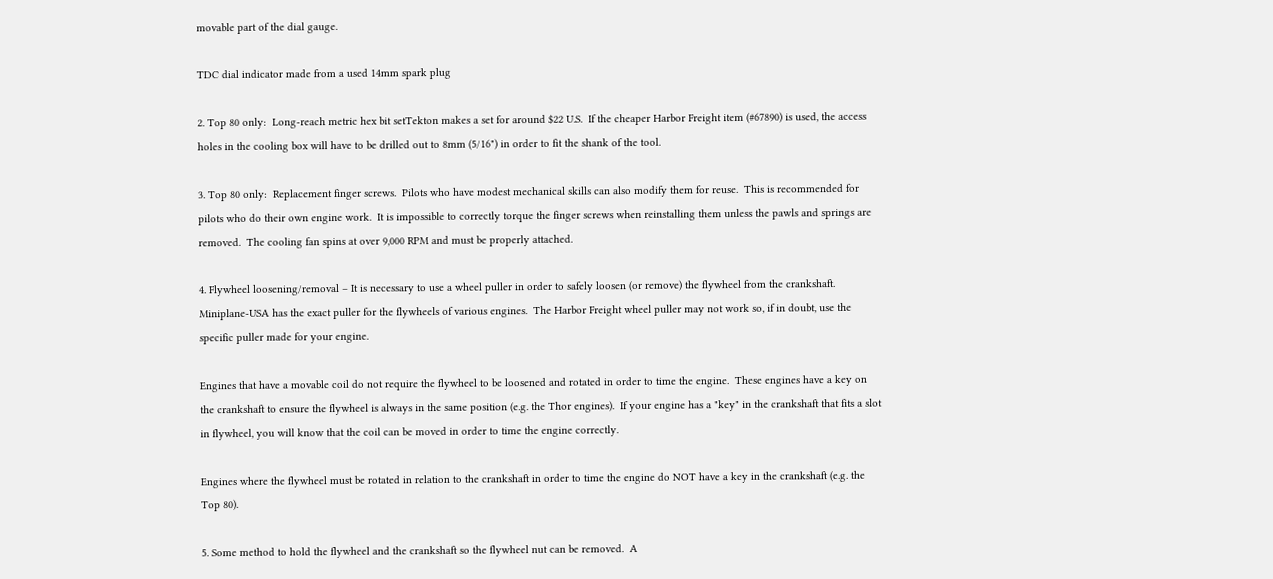movable part of the dial gauge.

TDC dial indicator made from a used 14mm spark plug

2. Top 80 only:  Long-reach metric hex bit setTekton makes a set for around $22 U.S.  If the cheaper Harbor Freight item (#67890) is used, the access holes in the cooling box will have to be drilled out to 8mm (5/16") in order to fit the shank of the tool.

3. Top 80 only:  Replacement finger screws.  Pilots who have modest mechanical skills can also modify them for reuse.  This is recommended for pilots who do their own engine work.  It is impossible to correctly torque the finger screws when reinstalling them unless the pawls and springs are removed.  The cooling fan spins at over 9,000 RPM and must be properly attached.

4. Flywheel loosening/removal – It is necessary to use a wheel puller in order to safely loosen (or remove) the flywheel from the crankshaft.  Miniplane-USA has the exact puller for the flywheels of various engines.  The Harbor Freight wheel puller may not work so, if in doubt, use the specific puller made for your engine.

Engines that have a movable coil do not require the flywheel to be loosened and rotated in order to time the engine.  These engines have a key on the crankshaft to ensure the flywheel is always in the same position (e.g. the Thor engines).  If your engine has a "key" in the crankshaft that fits a slot in flywheel, you will know that the coil can be moved in order to time the engine correctly.

Engines where the flywheel must be rotated in relation to the crankshaft in order to time the engine do NOT have a key in the crankshaft (e.g. the Top 80).

5. Some method to hold the flywheel and the crankshaft so the flywheel nut can be removed.  A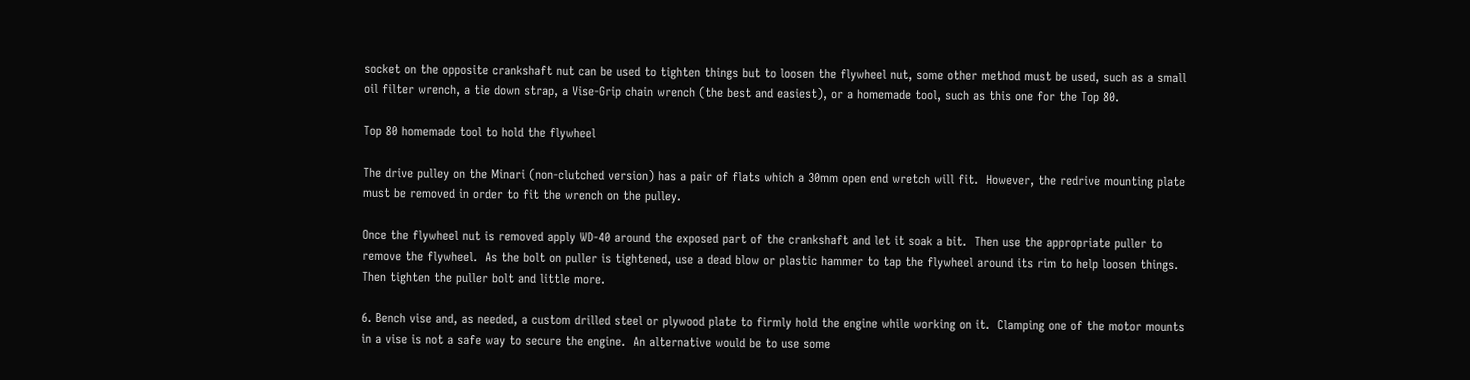socket on the opposite crankshaft nut can be used to tighten things but to loosen the flywheel nut, some other method must be used, such as a small oil filter wrench, a tie down strap, a Vise-Grip chain wrench (the best and easiest), or a homemade tool, such as this one for the Top 80.

Top 80 homemade tool to hold the flywheel

The drive pulley on the Minari (non-clutched version) has a pair of flats which a 30mm open end wretch will fit.  However, the redrive mounting plate must be removed in order to fit the wrench on the pulley.

Once the flywheel nut is removed apply WD-40 around the exposed part of the crankshaft and let it soak a bit.  Then use the appropriate puller to remove the flywheel.  As the bolt on puller is tightened, use a dead blow or plastic hammer to tap the flywheel around its rim to help loosen things.  Then tighten the puller bolt and little more.

6. Bench vise and, as needed, a custom drilled steel or plywood plate to firmly hold the engine while working on it.  Clamping one of the motor mounts in a vise is not a safe way to secure the engine.  An alternative would be to use some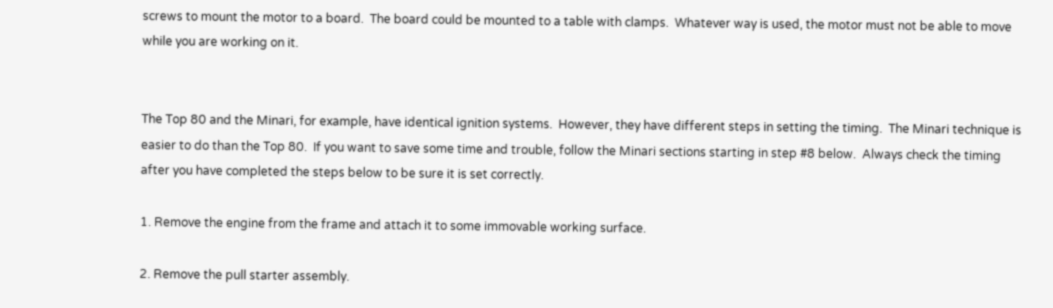screws to mount the motor to a board.  The board could be mounted to a table with clamps.  Whatever way is used, the motor must not be able to move while you are working on it.


The Top 80 and the Minari, for example, have identical ignition systems.  However, they have different steps in setting the timing.  The Minari technique is easier to do than the Top 80.  If you want to save some time and trouble, follow the Minari sections starting in step #8 below.  Always check the timing after you have completed the steps below to be sure it is set correctly.

1. Remove the engine from the frame and attach it to some immovable working surface.

2. Remove the pull starter assembly.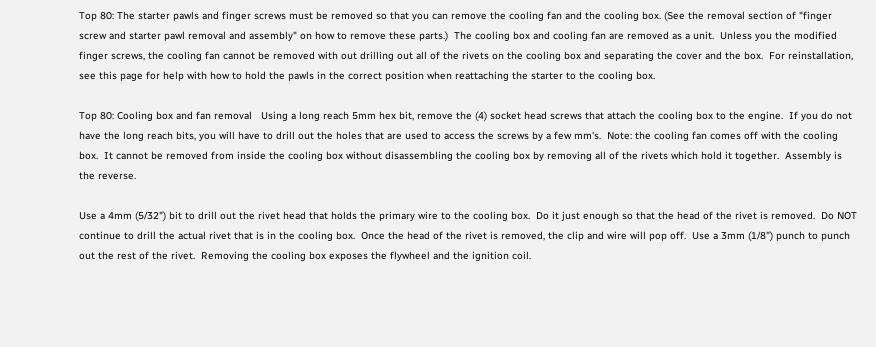Top 80: The starter pawls and finger screws must be removed so that you can remove the cooling fan and the cooling box. (See the removal section of "finger screw and starter pawl removal and assembly" on how to remove these parts.)  The cooling box and cooling fan are removed as a unit.  Unless you the modified finger screws, the cooling fan cannot be removed with out drilling out all of the rivets on the cooling box and separating the cover and the box.  For reinstallation, see this page for help with how to hold the pawls in the correct position when reattaching the starter to the cooling box.

Top 80: Cooling box and fan removal   Using a long reach 5mm hex bit, remove the (4) socket head screws that attach the cooling box to the engine.  If you do not have the long reach bits, you will have to drill out the holes that are used to access the screws by a few mm's.  Note: the cooling fan comes off with the cooling box.  It cannot be removed from inside the cooling box without disassembling the cooling box by removing all of the rivets which hold it together.  Assembly is the reverse.

Use a 4mm (5/32") bit to drill out the rivet head that holds the primary wire to the cooling box.  Do it just enough so that the head of the rivet is removed.  Do NOT continue to drill the actual rivet that is in the cooling box.  Once the head of the rivet is removed, the clip and wire will pop off.  Use a 3mm (1/8") punch to punch out the rest of the rivet.  Removing the cooling box exposes the flywheel and the ignition coil.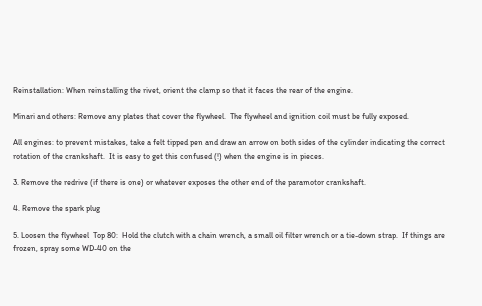Reinstallation: When reinstalling the rivet, orient the clamp so that it faces the rear of the engine.

Minari and others: Remove any plates that cover the flywheel.  The flywheel and ignition coil must be fully exposed.

All engines: to prevent mistakes, take a felt tipped pen and draw an arrow on both sides of the cylinder indicating the correct rotation of the crankshaft.  It is easy to get this confused (!) when the engine is in pieces.

3. Remove the redrive (if there is one) or whatever exposes the other end of the paramotor crankshaft.

4. Remove the spark plug

5. Loosen the flywheel  Top 80:  Hold the clutch with a chain wrench, a small oil filter wrench or a tie-down strap.  If things are frozen, spray some WD-40 on the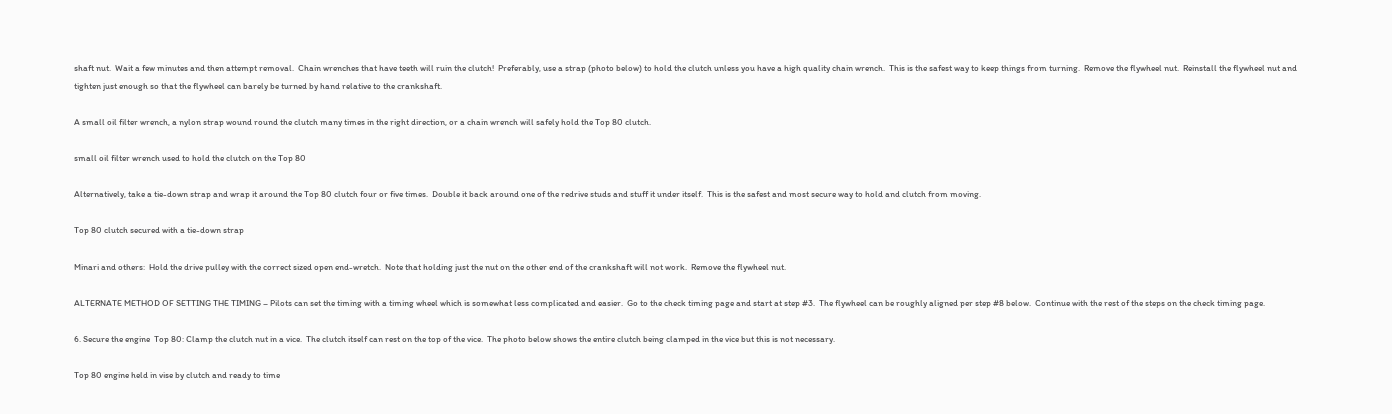shaft nut.  Wait a few minutes and then attempt removal.  Chain wrenches that have teeth will ruin the clutch!  Preferably, use a strap (photo below) to hold the clutch unless you have a high quality chain wrench.  This is the safest way to keep things from turning.  Remove the flywheel nut.  Reinstall the flywheel nut and tighten just enough so that the flywheel can barely be turned by hand relative to the crankshaft.

A small oil filter wrench, a nylon strap wound round the clutch many times in the right direction, or a chain wrench will safely hold the Top 80 clutch.

small oil filter wrench used to hold the clutch on the Top 80

Alternatively, take a tie-down strap and wrap it around the Top 80 clutch four or five times.  Double it back around one of the redrive studs and stuff it under itself.  This is the safest and most secure way to hold and clutch from moving.

Top 80 clutch secured with a tie-down strap

Minari and others:  Hold the drive pulley with the correct sized open end-wretch.  Note that holding just the nut on the other end of the crankshaft will not work.  Remove the flywheel nut.

ALTERNATE METHOD OF SETTING THE TIMING – Pilots can set the timing with a timing wheel which is somewhat less complicated and easier.  Go to the check timing page and start at step #3.  The flywheel can be roughly aligned per step #8 below.  Continue with the rest of the steps on the check timing page.

6. Secure the engine  Top 80: Clamp the clutch nut in a vice.  The clutch itself can rest on the top of the vice.  The photo below shows the entire clutch being clamped in the vice but this is not necessary.

Top 80 engine held in vise by clutch and ready to time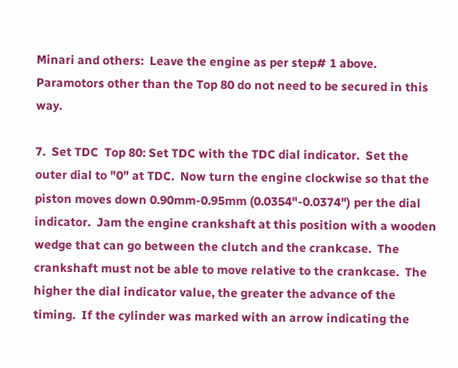Minari and others:  Leave the engine as per step# 1 above.  Paramotors other than the Top 80 do not need to be secured in this way.

7.  Set TDC  Top 80: Set TDC with the TDC dial indicator.  Set the outer dial to "0" at TDC.  Now turn the engine clockwise so that the piston moves down 0.90mm-0.95mm (0.0354"-0.0374") per the dial indicator.  Jam the engine crankshaft at this position with a wooden wedge that can go between the clutch and the crankcase.  The crankshaft must not be able to move relative to the crankcase.  The higher the dial indicator value, the greater the advance of the timing.  If the cylinder was marked with an arrow indicating the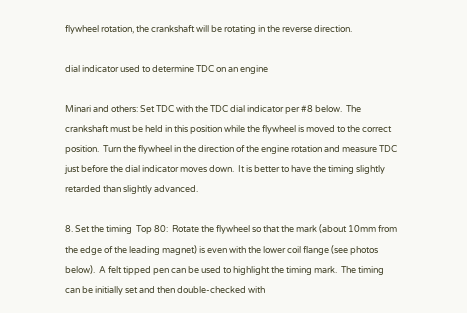flywheel rotation, the crankshaft will be rotating in the reverse direction.

dial indicator used to determine TDC on an engine

Minari and others: Set TDC with the TDC dial indicator per #8 below.  The crankshaft must be held in this position while the flywheel is moved to the correct position.  Turn the flywheel in the direction of the engine rotation and measure TDC just before the dial indicator moves down.  It is better to have the timing slightly retarded than slightly advanced.

8. Set the timing  Top 80:  Rotate the flywheel so that the mark (about 10mm from the edge of the leading magnet) is even with the lower coil flange (see photos below).  A felt tipped pen can be used to highlight the timing mark.  The timing can be initially set and then double-checked with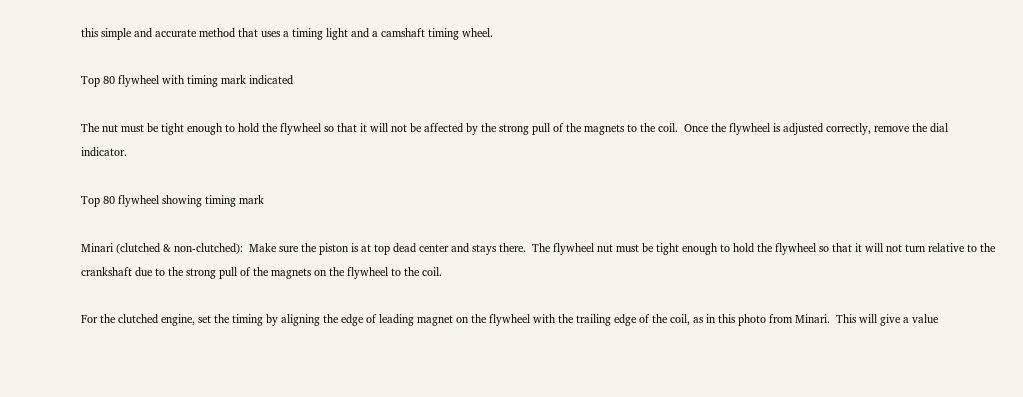this simple and accurate method that uses a timing light and a camshaft timing wheel.

Top 80 flywheel with timing mark indicated

The nut must be tight enough to hold the flywheel so that it will not be affected by the strong pull of the magnets to the coil.  Once the flywheel is adjusted correctly, remove the dial indicator.

Top 80 flywheel showing timing mark

Minari (clutched & non-clutched):  Make sure the piston is at top dead center and stays there.  The flywheel nut must be tight enough to hold the flywheel so that it will not turn relative to the crankshaft due to the strong pull of the magnets on the flywheel to the coil.

For the clutched engine, set the timing by aligning the edge of leading magnet on the flywheel with the trailing edge of the coil, as in this photo from Minari.  This will give a value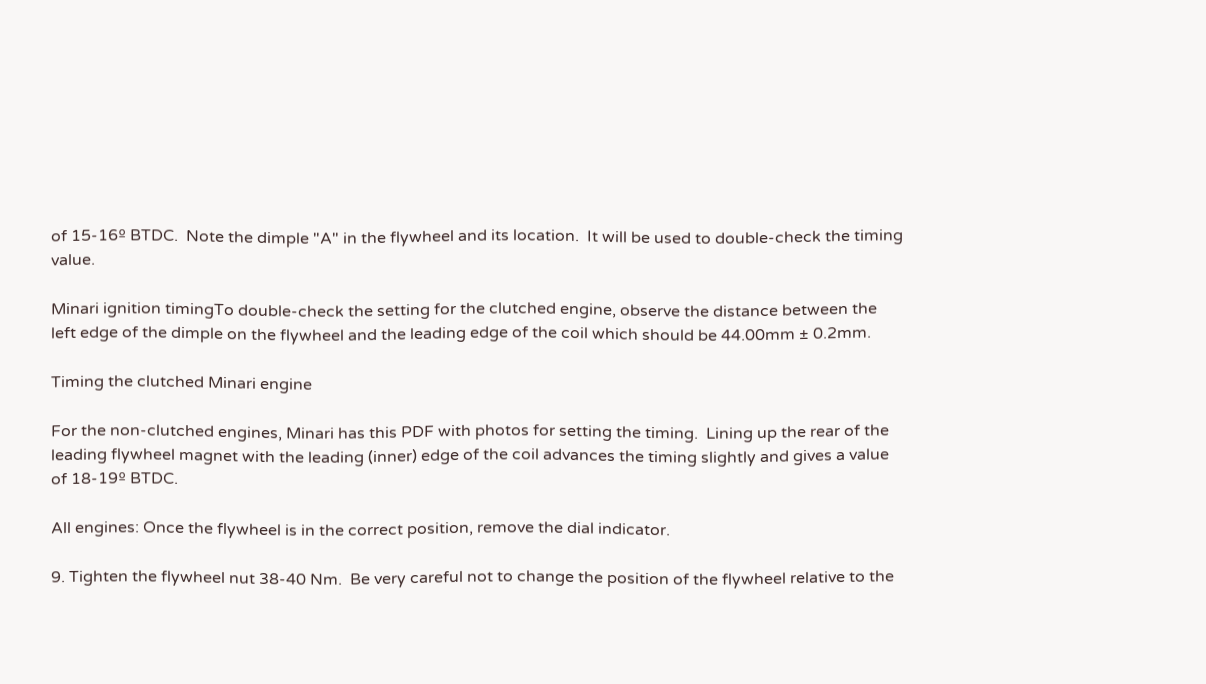of 15-16º BTDC.  Note the dimple "A" in the flywheel and its location.  It will be used to double-check the timing value.

Minari ignition timingTo double-check the setting for the clutched engine, observe the distance between the left edge of the dimple on the flywheel and the leading edge of the coil which should be 44.00mm ± 0.2mm.

Timing the clutched Minari engine

For the non-clutched engines, Minari has this PDF with photos for setting the timing.  Lining up the rear of the leading flywheel magnet with the leading (inner) edge of the coil advances the timing slightly and gives a value of 18-19º BTDC.

All engines: Once the flywheel is in the correct position, remove the dial indicator.

9. Tighten the flywheel nut 38-40 Nm.  Be very careful not to change the position of the flywheel relative to the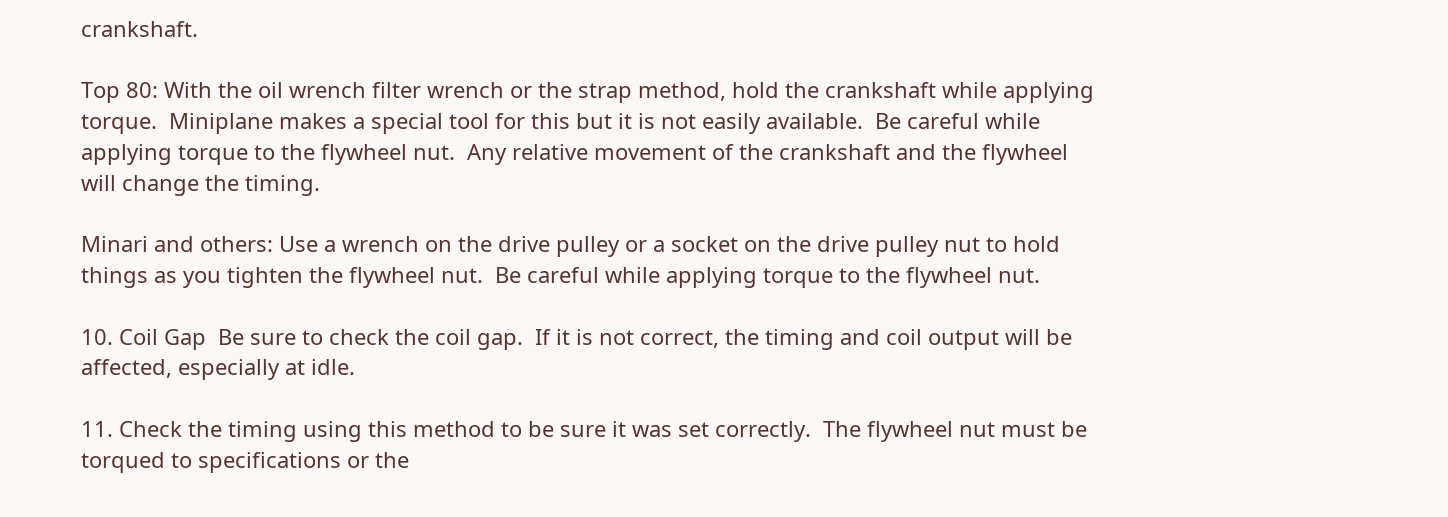crankshaft.

Top 80: With the oil wrench filter wrench or the strap method, hold the crankshaft while applying torque.  Miniplane makes a special tool for this but it is not easily available.  Be careful while applying torque to the flywheel nut.  Any relative movement of the crankshaft and the flywheel will change the timing.

Minari and others: Use a wrench on the drive pulley or a socket on the drive pulley nut to hold things as you tighten the flywheel nut.  Be careful while applying torque to the flywheel nut.

10. Coil Gap  Be sure to check the coil gap.  If it is not correct, the timing and coil output will be affected, especially at idle.

11. Check the timing using this method to be sure it was set correctly.  The flywheel nut must be torqued to specifications or the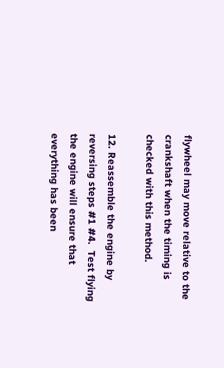flywheel may move relative to the crankshaft when the timing is checked with this method.

12. Reassemble the engine by reversing steps #1 #4.  Test flying the engine will ensure that everything has been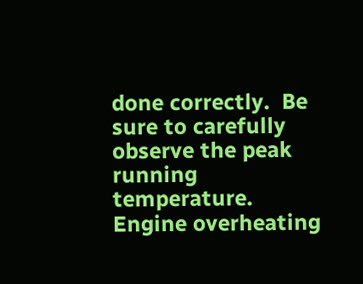done correctly.  Be sure to carefully observe the peak running temperature.  Engine overheating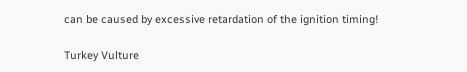can be caused by excessive retardation of the ignition timing!

Turkey Vulture